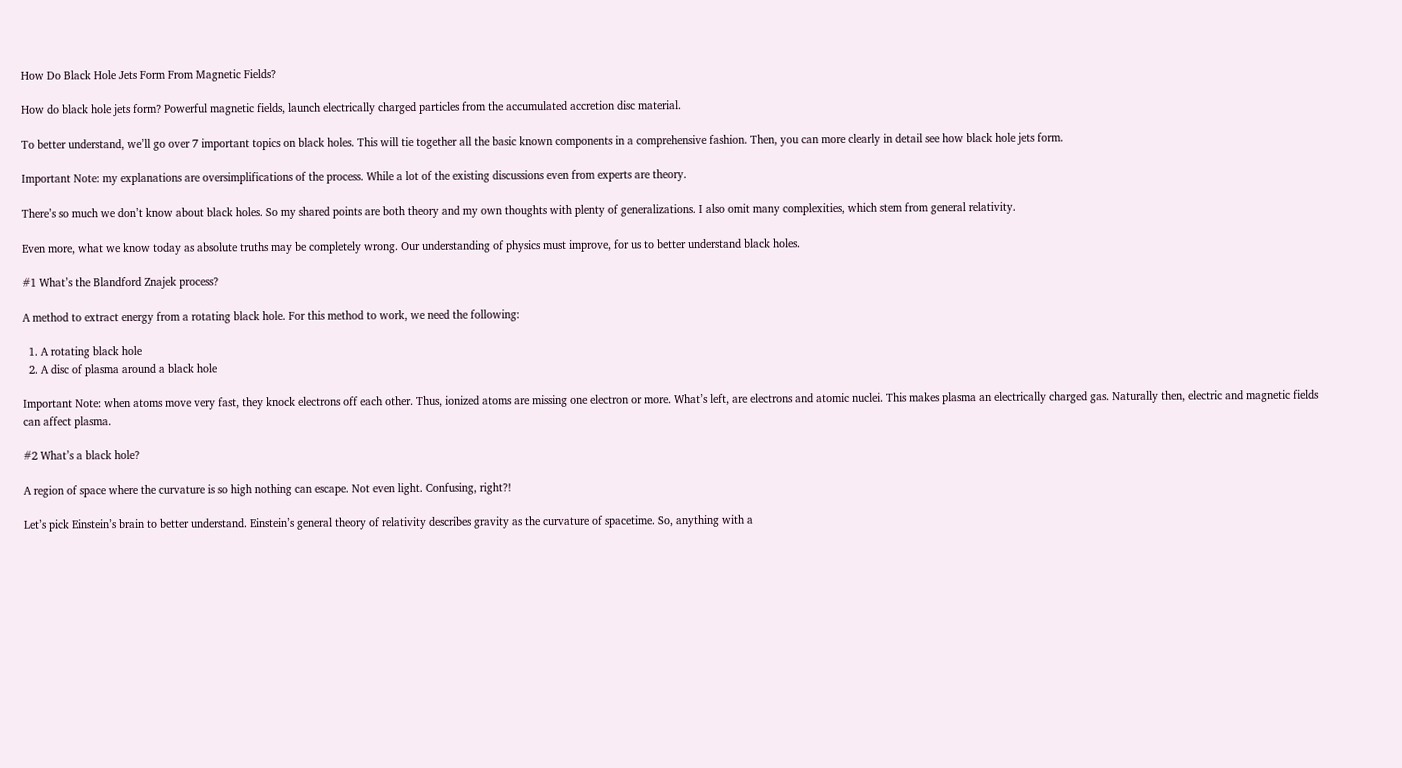How Do Black Hole Jets Form From Magnetic Fields?

How do black hole jets form? Powerful magnetic fields, launch electrically charged particles from the accumulated accretion disc material.

To better understand, we’ll go over 7 important topics on black holes. This will tie together all the basic known components in a comprehensive fashion. Then, you can more clearly in detail see how black hole jets form.

Important Note: my explanations are oversimplifications of the process. While a lot of the existing discussions even from experts are theory.

There’s so much we don’t know about black holes. So my shared points are both theory and my own thoughts with plenty of generalizations. I also omit many complexities, which stem from general relativity.

Even more, what we know today as absolute truths may be completely wrong. Our understanding of physics must improve, for us to better understand black holes.

#1 What’s the Blandford Znajek process?

A method to extract energy from a rotating black hole. For this method to work, we need the following:

  1. A rotating black hole
  2. A disc of plasma around a black hole

Important Note: when atoms move very fast, they knock electrons off each other. Thus, ionized atoms are missing one electron or more. What’s left, are electrons and atomic nuclei. This makes plasma an electrically charged gas. Naturally then, electric and magnetic fields can affect plasma.

#2 What’s a black hole?

A region of space where the curvature is so high nothing can escape. Not even light. Confusing, right?!

Let’s pick Einstein’s brain to better understand. Einstein’s general theory of relativity describes gravity as the curvature of spacetime. So, anything with a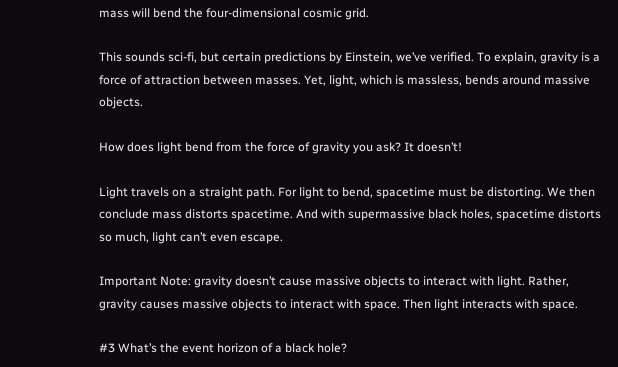mass will bend the four-dimensional cosmic grid.

This sounds sci-fi, but certain predictions by Einstein, we’ve verified. To explain, gravity is a force of attraction between masses. Yet, light, which is massless, bends around massive objects.

How does light bend from the force of gravity you ask? It doesn’t!

Light travels on a straight path. For light to bend, spacetime must be distorting. We then conclude mass distorts spacetime. And with supermassive black holes, spacetime distorts so much, light can’t even escape.

Important Note: gravity doesn’t cause massive objects to interact with light. Rather, gravity causes massive objects to interact with space. Then light interacts with space.

#3 What’s the event horizon of a black hole?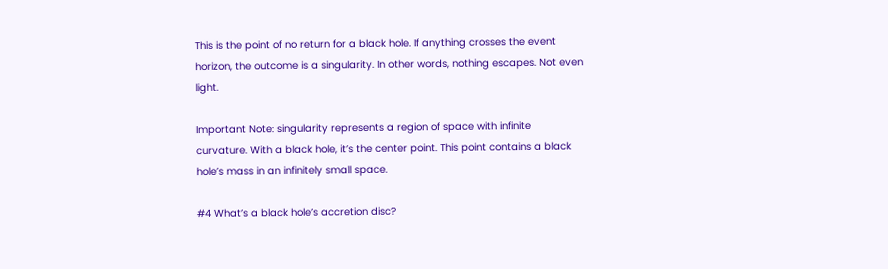This is the point of no return for a black hole. If anything crosses the event horizon, the outcome is a singularity. In other words, nothing escapes. Not even light.

Important Note: singularity represents a region of space with infinite curvature. With a black hole, it’s the center point. This point contains a black hole’s mass in an infinitely small space.

#4 What’s a black hole’s accretion disc?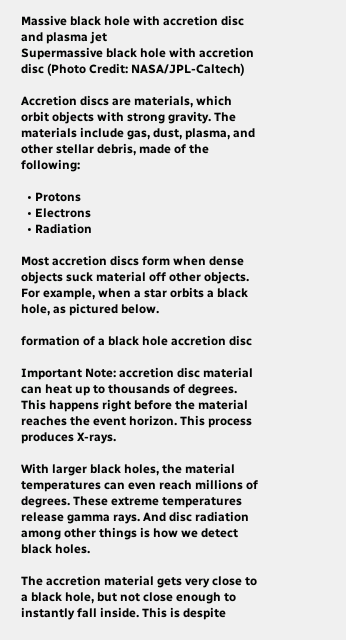Massive black hole with accretion disc and plasma jet
Supermassive black hole with accretion disc (Photo Credit: NASA/JPL-Caltech)

Accretion discs are materials, which orbit objects with strong gravity. The materials include gas, dust, plasma, and other stellar debris, made of the following:

  • Protons
  • Electrons
  • Radiation

Most accretion discs form when dense objects suck material off other objects. For example, when a star orbits a black hole, as pictured below.

formation of a black hole accretion disc

Important Note: accretion disc material can heat up to thousands of degrees. This happens right before the material reaches the event horizon. This process produces X-rays.

With larger black holes, the material temperatures can even reach millions of degrees. These extreme temperatures release gamma rays. And disc radiation among other things is how we detect black holes.

The accretion material gets very close to a black hole, but not close enough to instantly fall inside. This is despite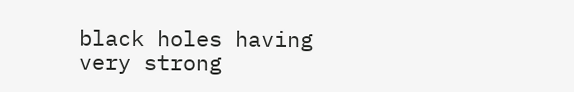black holes having very strong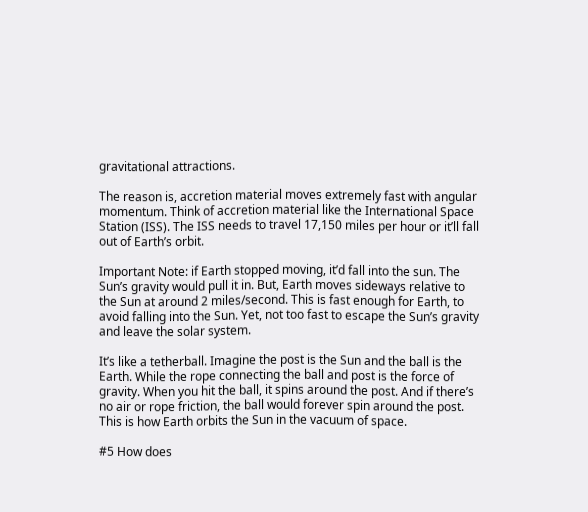gravitational attractions.

The reason is, accretion material moves extremely fast with angular momentum. Think of accretion material like the International Space Station (ISS). The ISS needs to travel 17,150 miles per hour or it’ll fall out of Earth’s orbit.

Important Note: if Earth stopped moving, it’d fall into the sun. The Sun’s gravity would pull it in. But, Earth moves sideways relative to the Sun at around 2 miles/second. This is fast enough for Earth, to avoid falling into the Sun. Yet, not too fast to escape the Sun’s gravity and leave the solar system.

It’s like a tetherball. Imagine the post is the Sun and the ball is the Earth. While the rope connecting the ball and post is the force of gravity. When you hit the ball, it spins around the post. And if there’s no air or rope friction, the ball would forever spin around the post. This is how Earth orbits the Sun in the vacuum of space.

#5 How does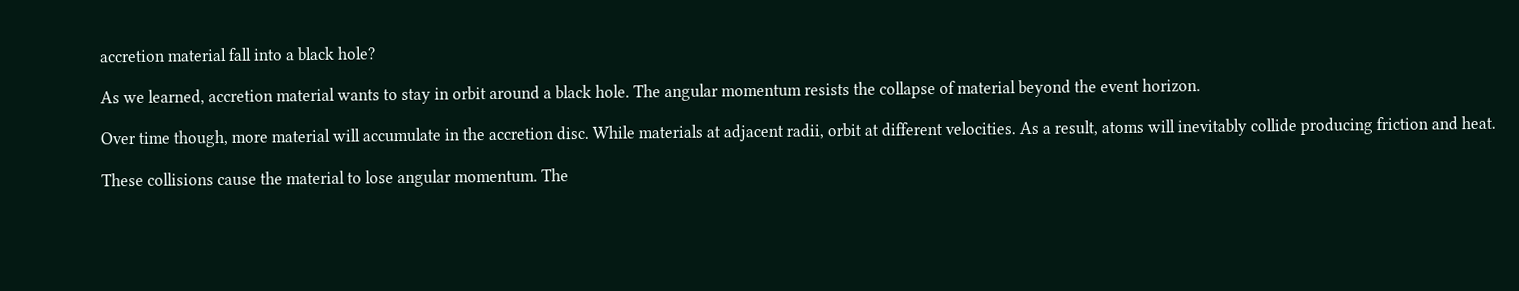accretion material fall into a black hole?

As we learned, accretion material wants to stay in orbit around a black hole. The angular momentum resists the collapse of material beyond the event horizon.

Over time though, more material will accumulate in the accretion disc. While materials at adjacent radii, orbit at different velocities. As a result, atoms will inevitably collide producing friction and heat.

These collisions cause the material to lose angular momentum. The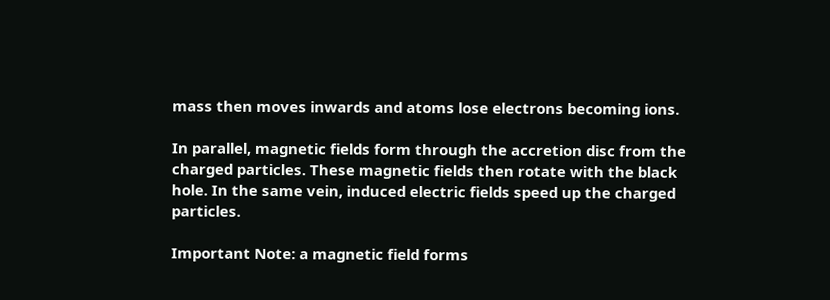mass then moves inwards and atoms lose electrons becoming ions.

In parallel, magnetic fields form through the accretion disc from the charged particles. These magnetic fields then rotate with the black hole. In the same vein, induced electric fields speed up the charged particles.

Important Note: a magnetic field forms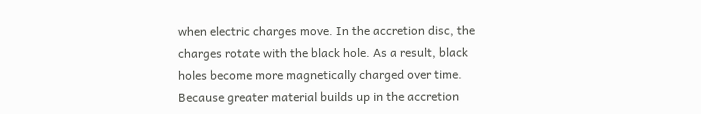when electric charges move. In the accretion disc, the charges rotate with the black hole. As a result, black holes become more magnetically charged over time. Because greater material builds up in the accretion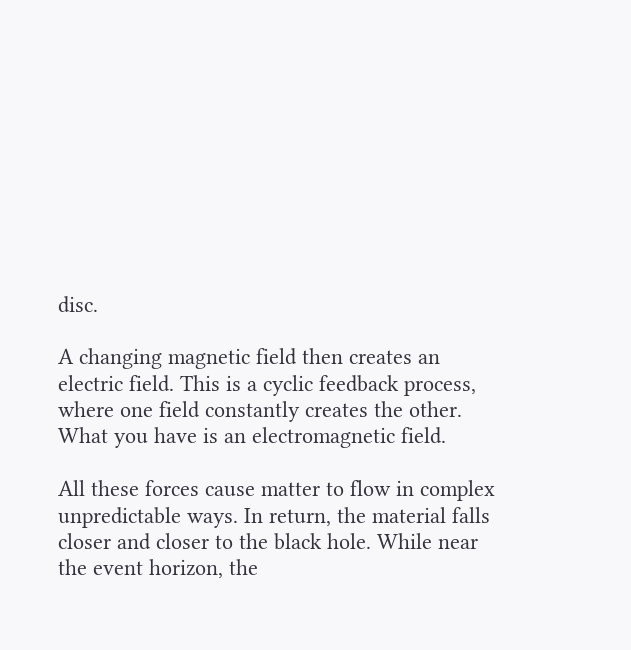disc.

A changing magnetic field then creates an electric field. This is a cyclic feedback process, where one field constantly creates the other. What you have is an electromagnetic field.

All these forces cause matter to flow in complex unpredictable ways. In return, the material falls closer and closer to the black hole. While near the event horizon, the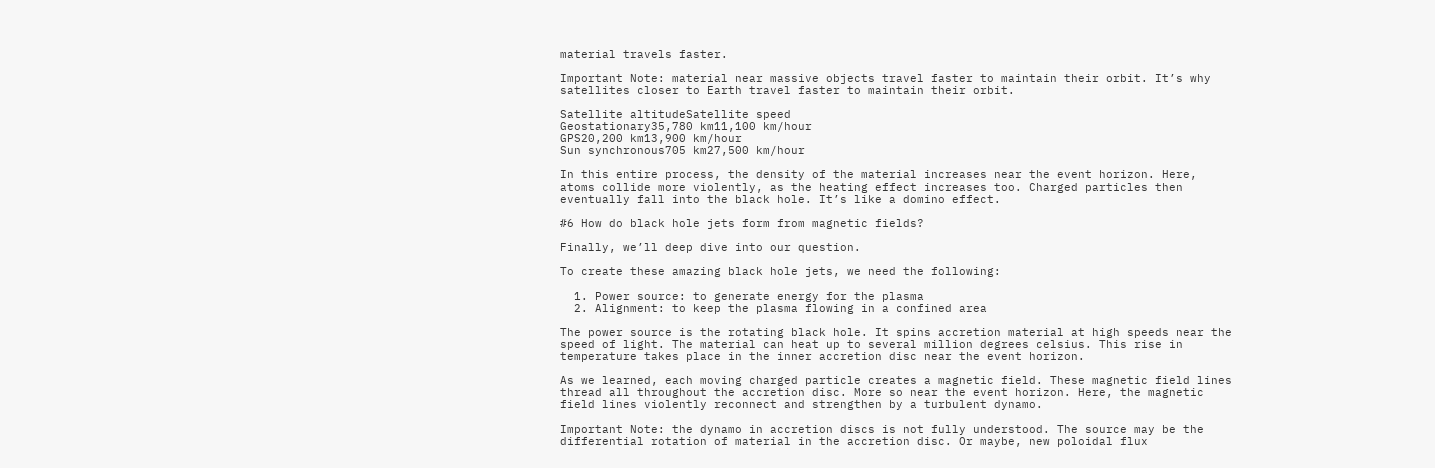material travels faster.

Important Note: material near massive objects travel faster to maintain their orbit. It’s why satellites closer to Earth travel faster to maintain their orbit.

Satellite altitudeSatellite speed
Geostationary35,780 km11,100 km/hour
GPS20,200 km13,900 km/hour
Sun synchronous705 km27,500 km/hour

In this entire process, the density of the material increases near the event horizon. Here, atoms collide more violently, as the heating effect increases too. Charged particles then eventually fall into the black hole. It’s like a domino effect.

#6 How do black hole jets form from magnetic fields?

Finally, we’ll deep dive into our question.

To create these amazing black hole jets, we need the following:

  1. Power source: to generate energy for the plasma
  2. Alignment: to keep the plasma flowing in a confined area

The power source is the rotating black hole. It spins accretion material at high speeds near the speed of light. The material can heat up to several million degrees celsius. This rise in temperature takes place in the inner accretion disc near the event horizon.

As we learned, each moving charged particle creates a magnetic field. These magnetic field lines thread all throughout the accretion disc. More so near the event horizon. Here, the magnetic field lines violently reconnect and strengthen by a turbulent dynamo.

Important Note: the dynamo in accretion discs is not fully understood. The source may be the differential rotation of material in the accretion disc. Or maybe, new poloidal flux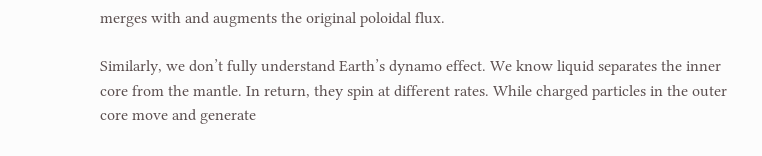merges with and augments the original poloidal flux.

Similarly, we don’t fully understand Earth’s dynamo effect. We know liquid separates the inner core from the mantle. In return, they spin at different rates. While charged particles in the outer core move and generate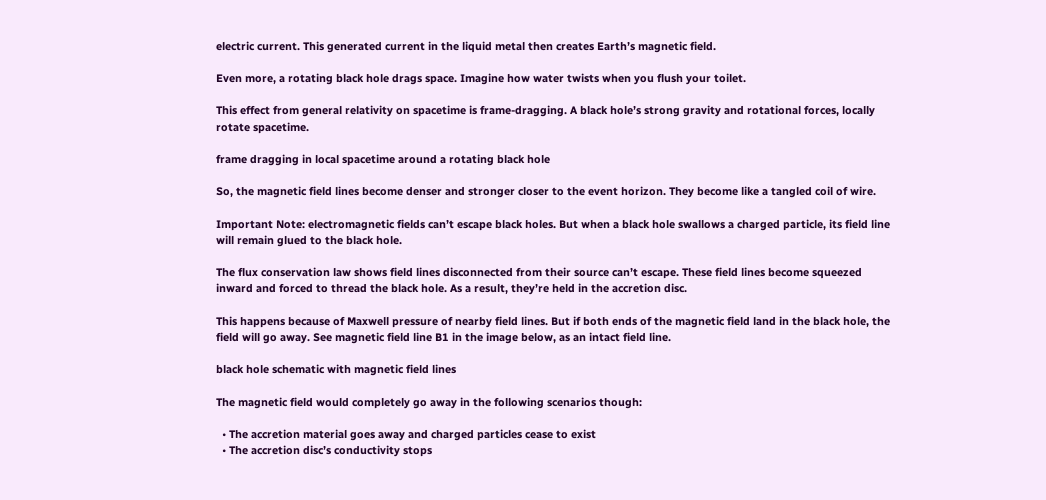electric current. This generated current in the liquid metal then creates Earth’s magnetic field.

Even more, a rotating black hole drags space. Imagine how water twists when you flush your toilet.

This effect from general relativity on spacetime is frame-dragging. A black hole’s strong gravity and rotational forces, locally rotate spacetime.

frame dragging in local spacetime around a rotating black hole

So, the magnetic field lines become denser and stronger closer to the event horizon. They become like a tangled coil of wire.

Important Note: electromagnetic fields can’t escape black holes. But when a black hole swallows a charged particle, its field line will remain glued to the black hole.

The flux conservation law shows field lines disconnected from their source can’t escape. These field lines become squeezed inward and forced to thread the black hole. As a result, they’re held in the accretion disc.

This happens because of Maxwell pressure of nearby field lines. But if both ends of the magnetic field land in the black hole, the field will go away. See magnetic field line B1 in the image below, as an intact field line.

black hole schematic with magnetic field lines

The magnetic field would completely go away in the following scenarios though:

  • The accretion material goes away and charged particles cease to exist
  • The accretion disc’s conductivity stops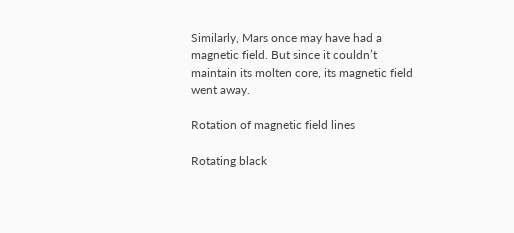Similarly, Mars once may have had a magnetic field. But since it couldn’t maintain its molten core, its magnetic field went away.

Rotation of magnetic field lines

Rotating black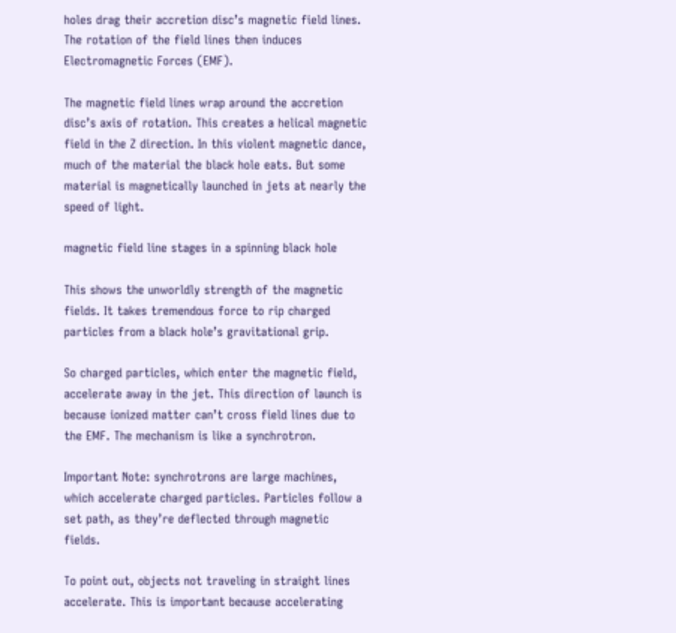holes drag their accretion disc’s magnetic field lines. The rotation of the field lines then induces Electromagnetic Forces (EMF).

The magnetic field lines wrap around the accretion disc’s axis of rotation. This creates a helical magnetic field in the Z direction. In this violent magnetic dance, much of the material the black hole eats. But some material is magnetically launched in jets at nearly the speed of light.

magnetic field line stages in a spinning black hole

This shows the unworldly strength of the magnetic fields. It takes tremendous force to rip charged particles from a black hole’s gravitational grip.

So charged particles, which enter the magnetic field, accelerate away in the jet. This direction of launch is because ionized matter can’t cross field lines due to the EMF. The mechanism is like a synchrotron.

Important Note: synchrotrons are large machines, which accelerate charged particles. Particles follow a set path, as they’re deflected through magnetic fields.

To point out, objects not traveling in straight lines accelerate. This is important because accelerating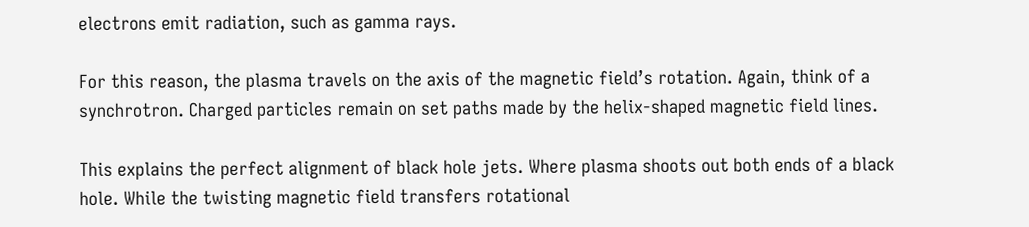electrons emit radiation, such as gamma rays.

For this reason, the plasma travels on the axis of the magnetic field’s rotation. Again, think of a synchrotron. Charged particles remain on set paths made by the helix-shaped magnetic field lines.

This explains the perfect alignment of black hole jets. Where plasma shoots out both ends of a black hole. While the twisting magnetic field transfers rotational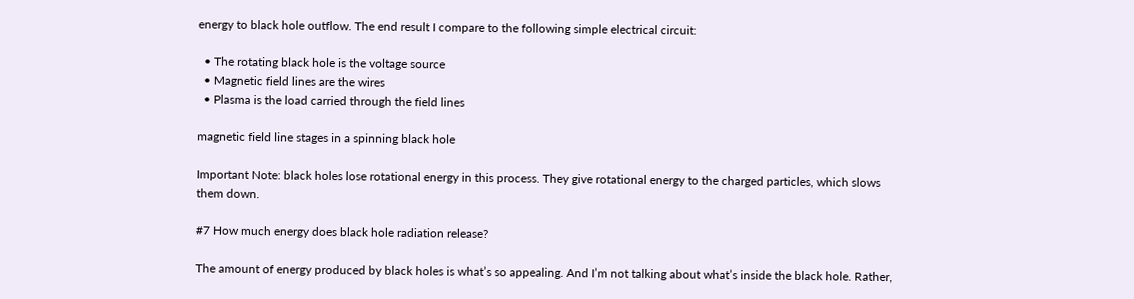energy to black hole outflow. The end result I compare to the following simple electrical circuit:

  • The rotating black hole is the voltage source
  • Magnetic field lines are the wires
  • Plasma is the load carried through the field lines

magnetic field line stages in a spinning black hole

Important Note: black holes lose rotational energy in this process. They give rotational energy to the charged particles, which slows them down.

#7 How much energy does black hole radiation release?

The amount of energy produced by black holes is what’s so appealing. And I’m not talking about what’s inside the black hole. Rather,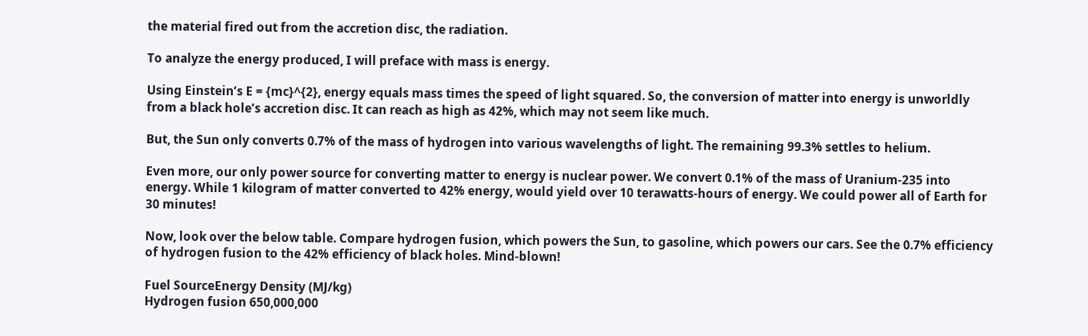the material fired out from the accretion disc, the radiation.

To analyze the energy produced, I will preface with mass is energy.

Using Einstein’s E = {mc}^{2}, energy equals mass times the speed of light squared. So, the conversion of matter into energy is unworldly from a black hole’s accretion disc. It can reach as high as 42%, which may not seem like much.

But, the Sun only converts 0.7% of the mass of hydrogen into various wavelengths of light. The remaining 99.3% settles to helium.

Even more, our only power source for converting matter to energy is nuclear power. We convert 0.1% of the mass of Uranium-235 into energy. While 1 kilogram of matter converted to 42% energy, would yield over 10 terawatts-hours of energy. We could power all of Earth for 30 minutes!

Now, look over the below table. Compare hydrogen fusion, which powers the Sun, to gasoline, which powers our cars. See the 0.7% efficiency of hydrogen fusion to the 42% efficiency of black holes. Mind-blown!

Fuel SourceEnergy Density (MJ/kg)
Hydrogen fusion 650,000,000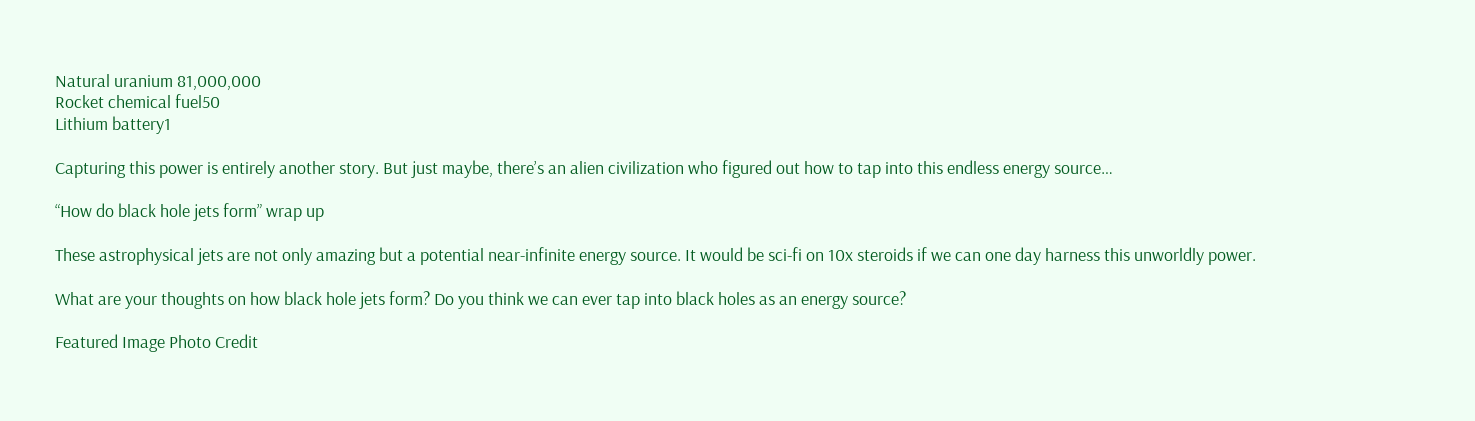Natural uranium 81,000,000
Rocket chemical fuel50
Lithium battery1

Capturing this power is entirely another story. But just maybe, there’s an alien civilization who figured out how to tap into this endless energy source…

“How do black hole jets form” wrap up

These astrophysical jets are not only amazing but a potential near-infinite energy source. It would be sci-fi on 10x steroids if we can one day harness this unworldly power.

What are your thoughts on how black hole jets form? Do you think we can ever tap into black holes as an energy source?

Featured Image Photo Credit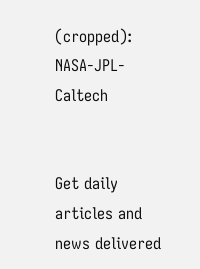(cropped): NASA-JPL-Caltech


Get daily articles and news delivered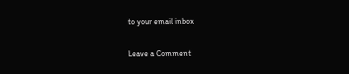to your email inbox

Leave a Comment